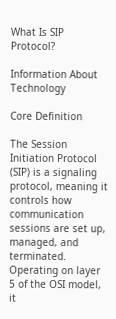What Is SIP Protocol?

Information About Technology

Core Definition

The Session Initiation Protocol (SIP) is a signaling protocol, meaning it controls how communication sessions are set up, managed, and terminated. Operating on layer 5 of the OSI model, it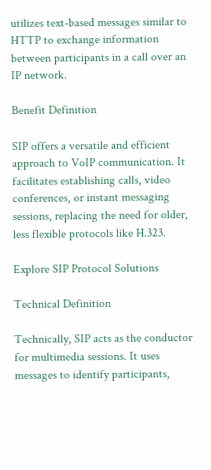utilizes text-based messages similar to HTTP to exchange information between participants in a call over an IP network.

Benefit Definition

SIP offers a versatile and efficient approach to VoIP communication. It facilitates establishing calls, video conferences, or instant messaging sessions, replacing the need for older, less flexible protocols like H.323.

Explore SIP Protocol Solutions

Technical Definition

Technically, SIP acts as the conductor for multimedia sessions. It uses messages to identify participants,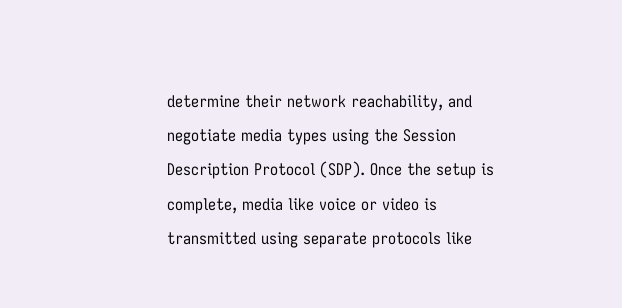determine their network reachability, and negotiate media types using the Session Description Protocol (SDP). Once the setup is complete, media like voice or video is transmitted using separate protocols like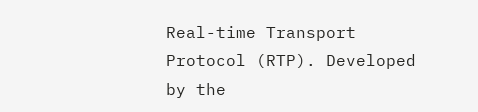Real-time Transport Protocol (RTP). Developed by the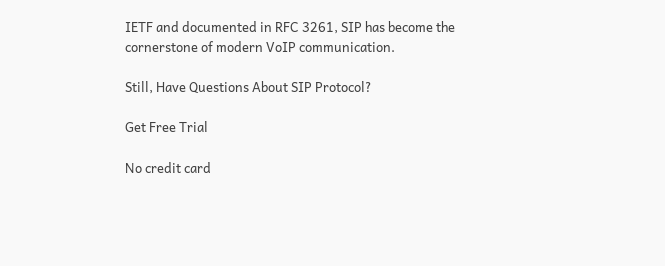IETF and documented in RFC 3261, SIP has become the cornerstone of modern VoIP communication.

Still, Have Questions About SIP Protocol?

Get Free Trial

No credit card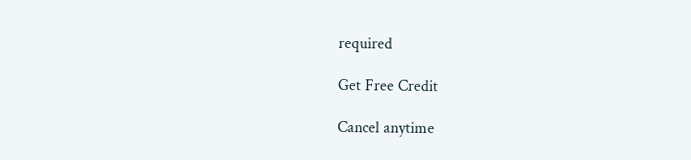required

Get Free Credit

Cancel anytime